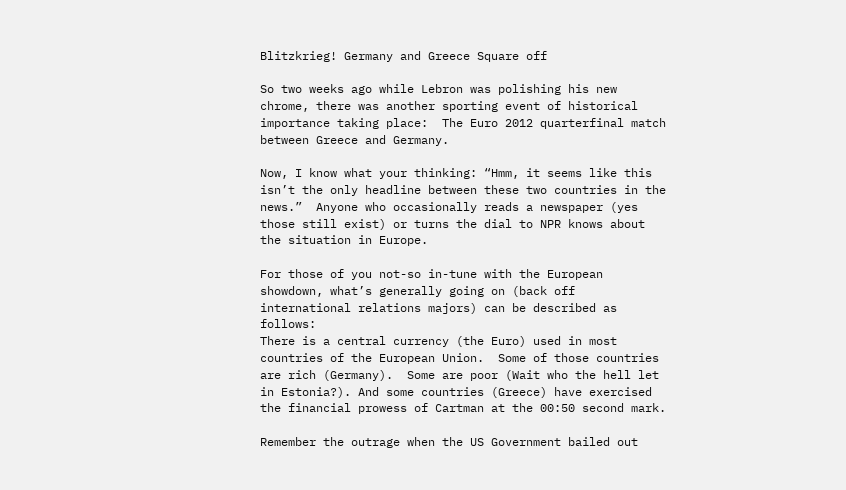Blitzkrieg! Germany and Greece Square off

So two weeks ago while Lebron was polishing his new chrome, there was another sporting event of historical importance taking place:  The Euro 2012 quarterfinal match between Greece and Germany.

Now, I know what your thinking: “Hmm, it seems like this isn’t the only headline between these two countries in the news.”  Anyone who occasionally reads a newspaper (yes those still exist) or turns the dial to NPR knows about the situation in Europe.

For those of you not-so in-tune with the European showdown, what’s generally going on (back off international relations majors) can be described as follows:
There is a central currency (the Euro) used in most countries of the European Union.  Some of those countries are rich (Germany).  Some are poor (Wait who the hell let in Estonia?). And some countries (Greece) have exercised the financial prowess of Cartman at the 00:50 second mark.

Remember the outrage when the US Government bailed out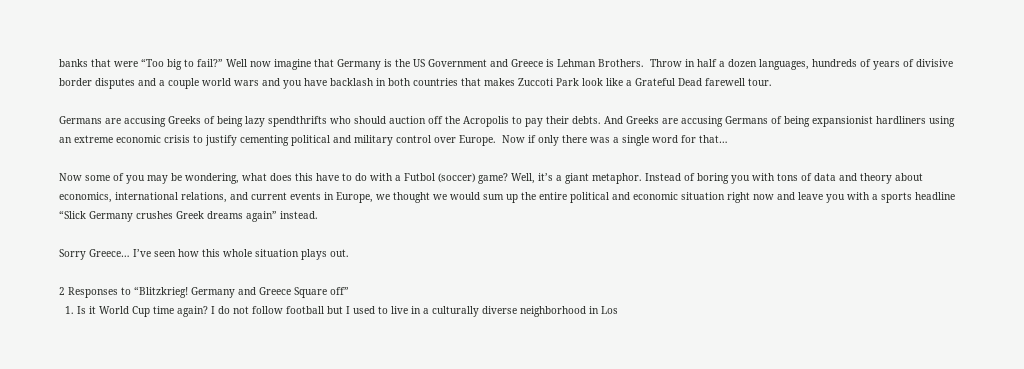banks that were “Too big to fail?” Well now imagine that Germany is the US Government and Greece is Lehman Brothers.  Throw in half a dozen languages, hundreds of years of divisive border disputes and a couple world wars and you have backlash in both countries that makes Zuccoti Park look like a Grateful Dead farewell tour.

Germans are accusing Greeks of being lazy spendthrifts who should auction off the Acropolis to pay their debts. And Greeks are accusing Germans of being expansionist hardliners using an extreme economic crisis to justify cementing political and military control over Europe.  Now if only there was a single word for that…

Now some of you may be wondering, what does this have to do with a Futbol (soccer) game? Well, it’s a giant metaphor. Instead of boring you with tons of data and theory about economics, international relations, and current events in Europe, we thought we would sum up the entire political and economic situation right now and leave you with a sports headline “Slick Germany crushes Greek dreams again” instead.

Sorry Greece… I’ve seen how this whole situation plays out.

2 Responses to “Blitzkrieg! Germany and Greece Square off”
  1. Is it World Cup time again? I do not follow football but I used to live in a culturally diverse neighborhood in Los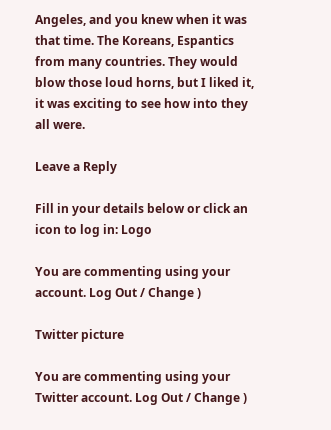Angeles, and you knew when it was that time. The Koreans, Espantics from many countries. They would blow those loud horns, but I liked it, it was exciting to see how into they all were.

Leave a Reply

Fill in your details below or click an icon to log in: Logo

You are commenting using your account. Log Out / Change )

Twitter picture

You are commenting using your Twitter account. Log Out / Change )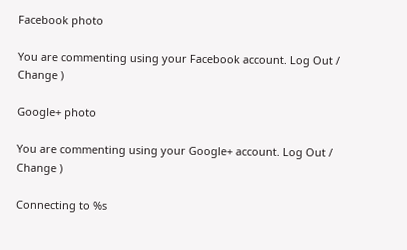Facebook photo

You are commenting using your Facebook account. Log Out / Change )

Google+ photo

You are commenting using your Google+ account. Log Out / Change )

Connecting to %s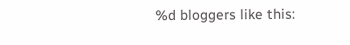%d bloggers like this: